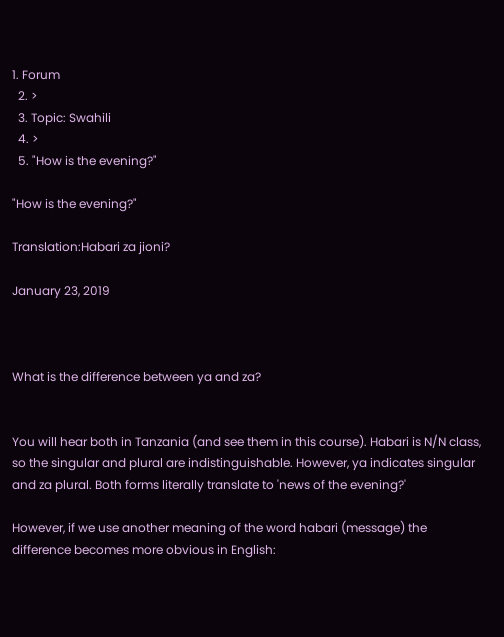1. Forum
  2. >
  3. Topic: Swahili
  4. >
  5. "How is the evening?"

"How is the evening?"

Translation:Habari za jioni?

January 23, 2019



What is the difference between ya and za?


You will hear both in Tanzania (and see them in this course). Habari is N/N class, so the singular and plural are indistinguishable. However, ya indicates singular and za plural. Both forms literally translate to 'news of the evening?'

However, if we use another meaning of the word habari (message) the difference becomes more obvious in English: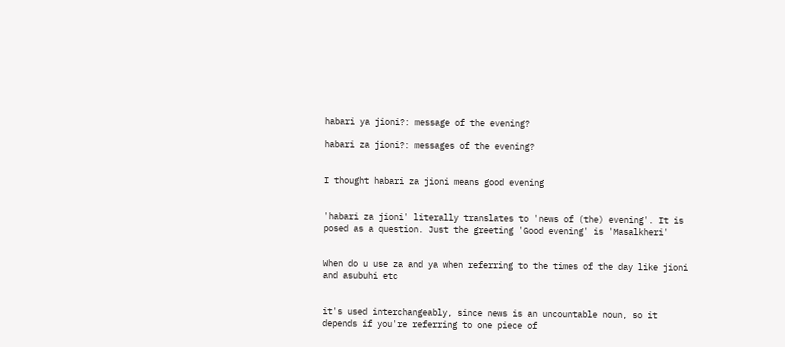habari ya jioni?: message of the evening?

habari za jioni?: messages of the evening?


I thought habari za jioni means good evening


'habari za jioni' literally translates to 'news of (the) evening'. It is posed as a question. Just the greeting 'Good evening' is 'Masalkheri'


When do u use za and ya when referring to the times of the day like jioni and asubuhi etc


it's used interchangeably, since news is an uncountable noun, so it depends if you're referring to one piece of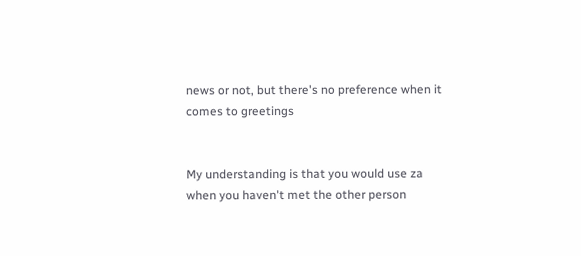news or not, but there's no preference when it comes to greetings


My understanding is that you would use za when you haven't met the other person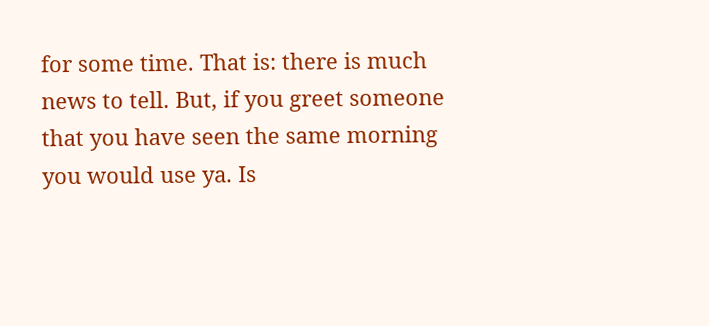for some time. That is: there is much news to tell. But, if you greet someone that you have seen the same morning you would use ya. Is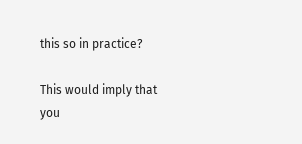this so in practice?

This would imply that you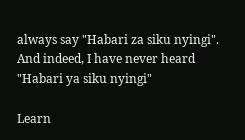always say "Habari za siku nyingi". And indeed, I have never heard "Habari ya siku nyingi"

Learn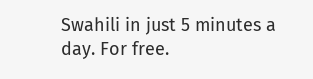Swahili in just 5 minutes a day. For free.